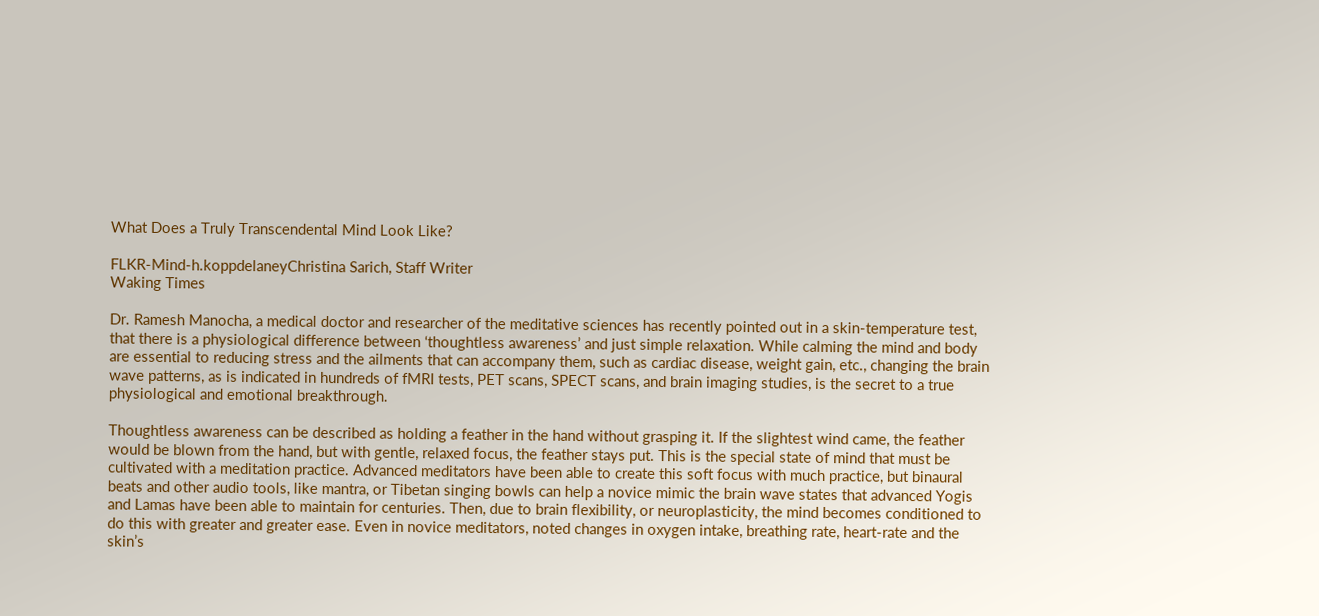What Does a Truly Transcendental Mind Look Like?

FLKR-Mind-h.koppdelaneyChristina Sarich, Staff Writer
Waking Times

Dr. Ramesh Manocha, a medical doctor and researcher of the meditative sciences has recently pointed out in a skin-temperature test, that there is a physiological difference between ‘thoughtless awareness’ and just simple relaxation. While calming the mind and body are essential to reducing stress and the ailments that can accompany them, such as cardiac disease, weight gain, etc., changing the brain wave patterns, as is indicated in hundreds of fMRI tests, PET scans, SPECT scans, and brain imaging studies, is the secret to a true physiological and emotional breakthrough.

Thoughtless awareness can be described as holding a feather in the hand without grasping it. If the slightest wind came, the feather would be blown from the hand, but with gentle, relaxed focus, the feather stays put. This is the special state of mind that must be cultivated with a meditation practice. Advanced meditators have been able to create this soft focus with much practice, but binaural beats and other audio tools, like mantra, or Tibetan singing bowls can help a novice mimic the brain wave states that advanced Yogis and Lamas have been able to maintain for centuries. Then, due to brain flexibility, or neuroplasticity, the mind becomes conditioned to do this with greater and greater ease. Even in novice meditators, noted changes in oxygen intake, breathing rate, heart-rate and the skin’s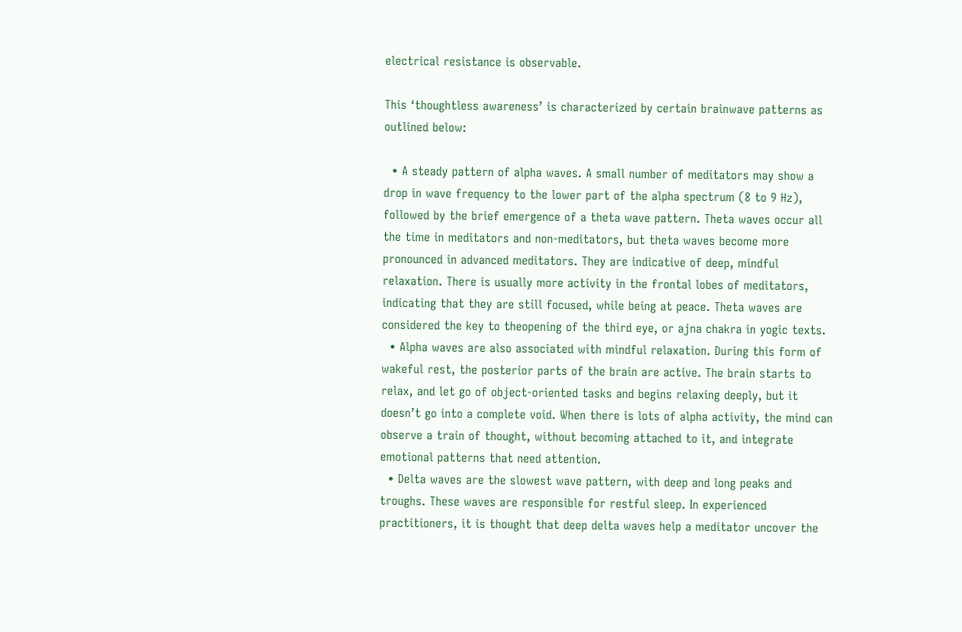electrical resistance is observable.

This ‘thoughtless awareness’ is characterized by certain brainwave patterns as outlined below:

  • A steady pattern of alpha waves. A small number of meditators may show a drop in wave frequency to the lower part of the alpha spectrum (8 to 9 Hz), followed by the brief emergence of a theta wave pattern. Theta waves occur all the time in meditators and non-meditators, but theta waves become more pronounced in advanced meditators. They are indicative of deep, mindful relaxation. There is usually more activity in the frontal lobes of meditators, indicating that they are still focused, while being at peace. Theta waves are considered the key to theopening of the third eye, or ajna chakra in yogic texts.
  • Alpha waves are also associated with mindful relaxation. During this form of wakeful rest, the posterior parts of the brain are active. The brain starts to relax, and let go of object-oriented tasks and begins relaxing deeply, but it doesn’t go into a complete void. When there is lots of alpha activity, the mind can observe a train of thought, without becoming attached to it, and integrate emotional patterns that need attention.
  • Delta waves are the slowest wave pattern, with deep and long peaks and troughs. These waves are responsible for restful sleep. In experienced practitioners, it is thought that deep delta waves help a meditator uncover the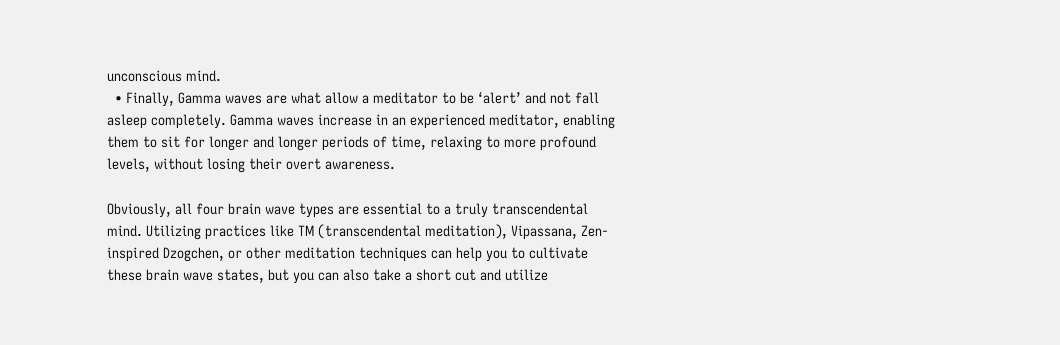unconscious mind.
  • Finally, Gamma waves are what allow a meditator to be ‘alert’ and not fall asleep completely. Gamma waves increase in an experienced meditator, enabling them to sit for longer and longer periods of time, relaxing to more profound levels, without losing their overt awareness.

Obviously, all four brain wave types are essential to a truly transcendental mind. Utilizing practices like TM (transcendental meditation), Vipassana, Zen-inspired Dzogchen, or other meditation techniques can help you to cultivate these brain wave states, but you can also take a short cut and utilize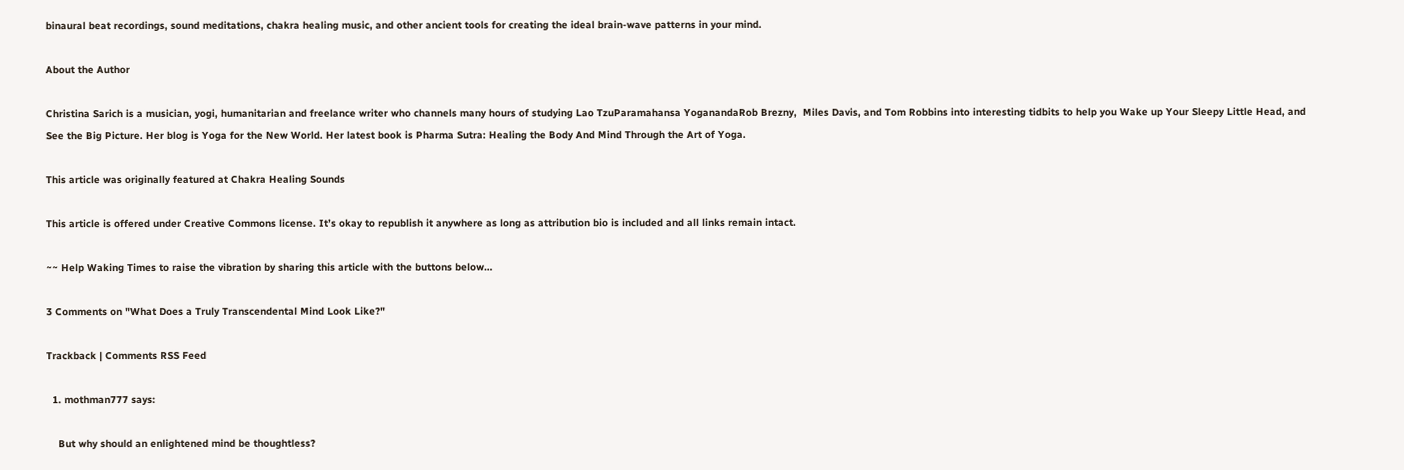binaural beat recordings, sound meditations, chakra healing music, and other ancient tools for creating the ideal brain-wave patterns in your mind.

About the Author

Christina Sarich is a musician, yogi, humanitarian and freelance writer who channels many hours of studying Lao TzuParamahansa YoganandaRob Brezny,  Miles Davis, and Tom Robbins into interesting tidbits to help you Wake up Your Sleepy Little Head, and See the Big Picture. Her blog is Yoga for the New World. Her latest book is Pharma Sutra: Healing the Body And Mind Through the Art of Yoga.

This article was originally featured at Chakra Healing Sounds

This article is offered under Creative Commons license. It’s okay to republish it anywhere as long as attribution bio is included and all links remain intact.

~~ Help Waking Times to raise the vibration by sharing this article with the buttons below…

3 Comments on "What Does a Truly Transcendental Mind Look Like?"

Trackback | Comments RSS Feed

  1. mothman777 says:

    But why should an enlightened mind be thoughtless?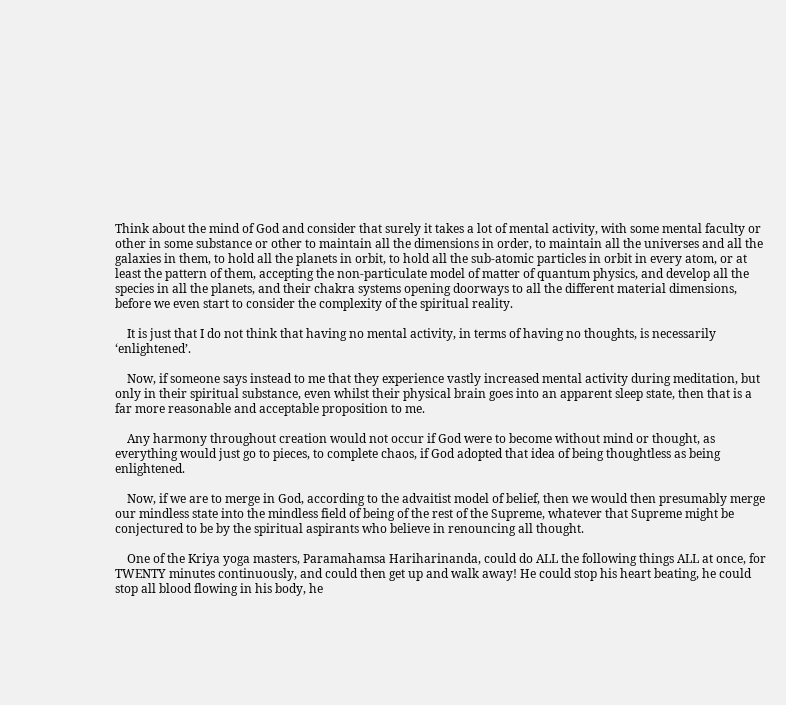Think about the mind of God and consider that surely it takes a lot of mental activity, with some mental faculty or other in some substance or other to maintain all the dimensions in order, to maintain all the universes and all the galaxies in them, to hold all the planets in orbit, to hold all the sub-atomic particles in orbit in every atom, or at least the pattern of them, accepting the non-particulate model of matter of quantum physics, and develop all the species in all the planets, and their chakra systems opening doorways to all the different material dimensions, before we even start to consider the complexity of the spiritual reality.

    It is just that I do not think that having no mental activity, in terms of having no thoughts, is necessarily ‘enlightened’.

    Now, if someone says instead to me that they experience vastly increased mental activity during meditation, but only in their spiritual substance, even whilst their physical brain goes into an apparent sleep state, then that is a far more reasonable and acceptable proposition to me.

    Any harmony throughout creation would not occur if God were to become without mind or thought, as everything would just go to pieces, to complete chaos, if God adopted that idea of being thoughtless as being enlightened.

    Now, if we are to merge in God, according to the advaitist model of belief, then we would then presumably merge our mindless state into the mindless field of being of the rest of the Supreme, whatever that Supreme might be conjectured to be by the spiritual aspirants who believe in renouncing all thought.

    One of the Kriya yoga masters, Paramahamsa Hariharinanda, could do ALL the following things ALL at once, for TWENTY minutes continuously, and could then get up and walk away! He could stop his heart beating, he could stop all blood flowing in his body, he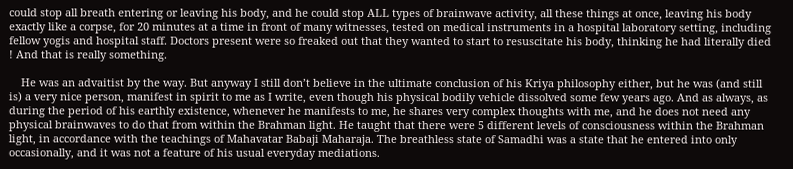could stop all breath entering or leaving his body, and he could stop ALL types of brainwave activity, all these things at once, leaving his body exactly like a corpse, for 20 minutes at a time in front of many witnesses, tested on medical instruments in a hospital laboratory setting, including fellow yogis and hospital staff. Doctors present were so freaked out that they wanted to start to resuscitate his body, thinking he had literally died ! And that is really something.

    He was an advaitist by the way. But anyway I still don’t believe in the ultimate conclusion of his Kriya philosophy either, but he was (and still is) a very nice person, manifest in spirit to me as I write, even though his physical bodily vehicle dissolved some few years ago. And as always, as during the period of his earthly existence, whenever he manifests to me, he shares very complex thoughts with me, and he does not need any physical brainwaves to do that from within the Brahman light. He taught that there were 5 different levels of consciousness within the Brahman light, in accordance with the teachings of Mahavatar Babaji Maharaja. The breathless state of Samadhi was a state that he entered into only occasionally, and it was not a feature of his usual everyday mediations.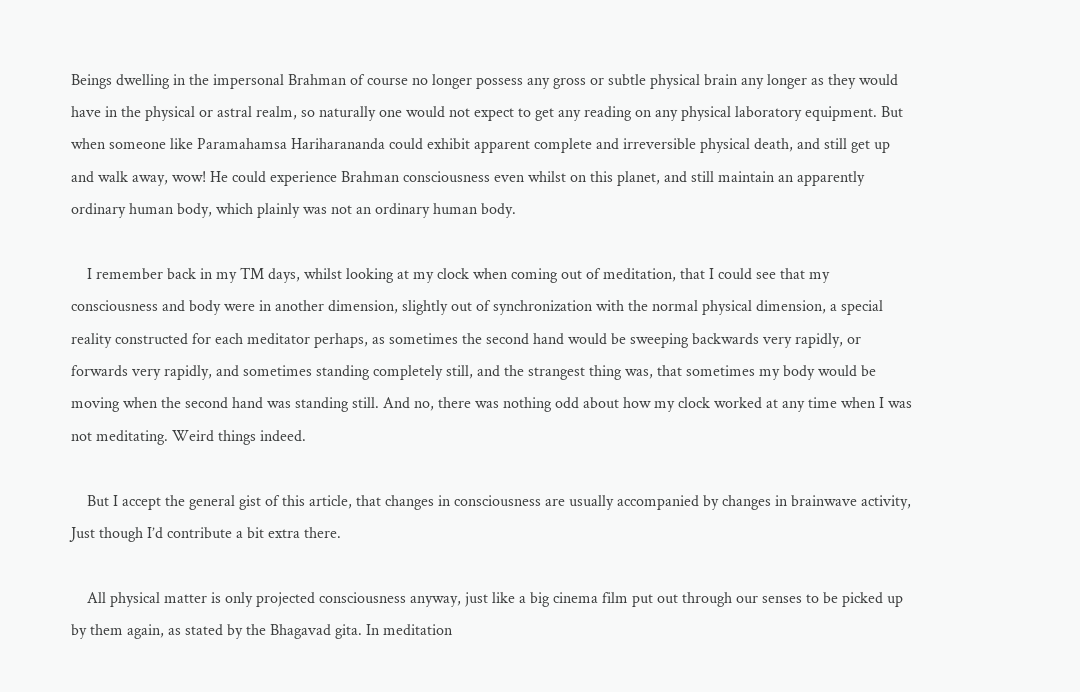Beings dwelling in the impersonal Brahman of course no longer possess any gross or subtle physical brain any longer as they would have in the physical or astral realm, so naturally one would not expect to get any reading on any physical laboratory equipment. But when someone like Paramahamsa Hariharananda could exhibit apparent complete and irreversible physical death, and still get up and walk away, wow! He could experience Brahman consciousness even whilst on this planet, and still maintain an apparently ordinary human body, which plainly was not an ordinary human body.

    I remember back in my TM days, whilst looking at my clock when coming out of meditation, that I could see that my consciousness and body were in another dimension, slightly out of synchronization with the normal physical dimension, a special reality constructed for each meditator perhaps, as sometimes the second hand would be sweeping backwards very rapidly, or forwards very rapidly, and sometimes standing completely still, and the strangest thing was, that sometimes my body would be moving when the second hand was standing still. And no, there was nothing odd about how my clock worked at any time when I was not meditating. Weird things indeed.

    But I accept the general gist of this article, that changes in consciousness are usually accompanied by changes in brainwave activity, Just though I’d contribute a bit extra there.

    All physical matter is only projected consciousness anyway, just like a big cinema film put out through our senses to be picked up by them again, as stated by the Bhagavad gita. In meditation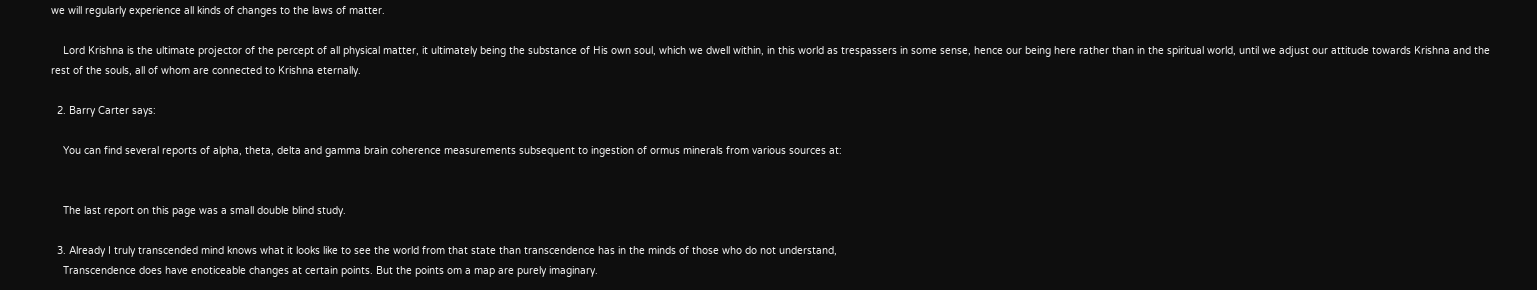we will regularly experience all kinds of changes to the laws of matter.

    Lord Krishna is the ultimate projector of the percept of all physical matter, it ultimately being the substance of His own soul, which we dwell within, in this world as trespassers in some sense, hence our being here rather than in the spiritual world, until we adjust our attitude towards Krishna and the rest of the souls, all of whom are connected to Krishna eternally.

  2. Barry Carter says:

    You can find several reports of alpha, theta, delta and gamma brain coherence measurements subsequent to ingestion of ormus minerals from various sources at:


    The last report on this page was a small double blind study.

  3. Already I truly transcended mind knows what it looks like to see the world from that state than transcendence has in the minds of those who do not understand,
    Transcendence does have enoticeable changes at certain points. But the points om a map are purely imaginary.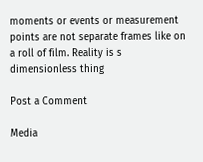moments or events or measurement points are not separate frames like on a roll of film. Reality is s dimensionless thing

Post a Comment

Media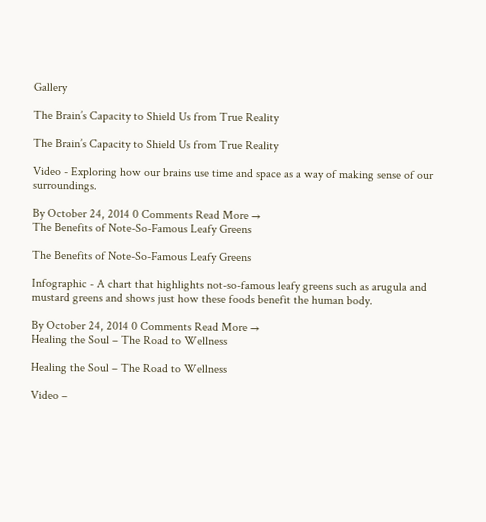Gallery

The Brain’s Capacity to Shield Us from True Reality

The Brain’s Capacity to Shield Us from True Reality

Video - Exploring how our brains use time and space as a way of making sense of our surroundings.

By October 24, 2014 0 Comments Read More →
The Benefits of Note-So-Famous Leafy Greens

The Benefits of Note-So-Famous Leafy Greens

Infographic - A chart that highlights not-so-famous leafy greens such as arugula and mustard greens and shows just how these foods benefit the human body.

By October 24, 2014 0 Comments Read More →
Healing the Soul – The Road to Wellness

Healing the Soul – The Road to Wellness

Video –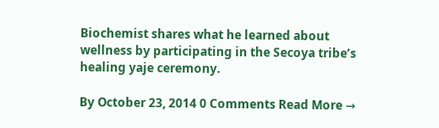Biochemist shares what he learned about wellness by participating in the Secoya tribe’s healing yaje ceremony.

By October 23, 2014 0 Comments Read More →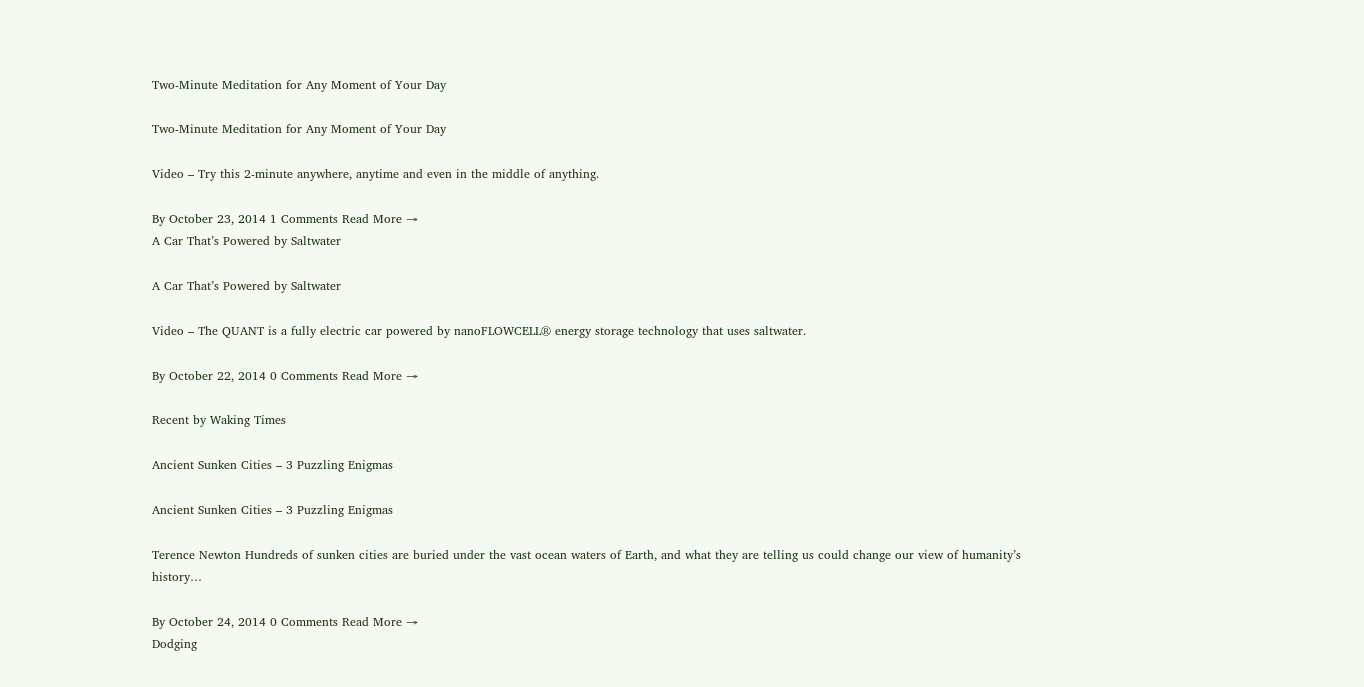Two-Minute Meditation for Any Moment of Your Day

Two-Minute Meditation for Any Moment of Your Day

Video – Try this 2-minute anywhere, anytime and even in the middle of anything.

By October 23, 2014 1 Comments Read More →
A Car That’s Powered by Saltwater

A Car That’s Powered by Saltwater

Video – The QUANT is a fully electric car powered by nanoFLOWCELL® energy storage technology that uses saltwater.

By October 22, 2014 0 Comments Read More →

Recent by Waking Times

Ancient Sunken Cities – 3 Puzzling Enigmas

Ancient Sunken Cities – 3 Puzzling Enigmas

Terence Newton Hundreds of sunken cities are buried under the vast ocean waters of Earth, and what they are telling us could change our view of humanity’s history…

By October 24, 2014 0 Comments Read More →
Dodging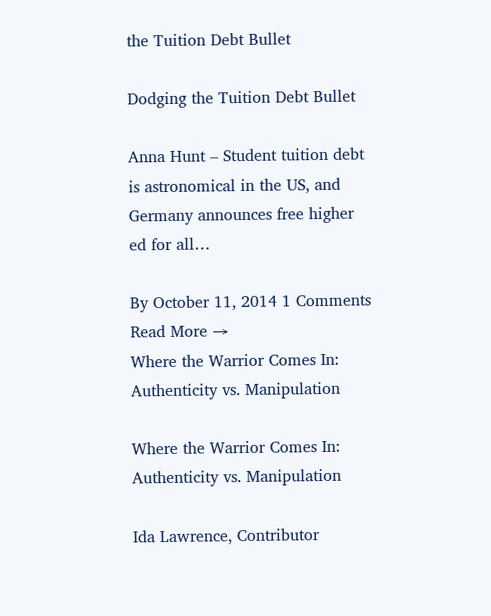the Tuition Debt Bullet

Dodging the Tuition Debt Bullet

Anna Hunt – Student tuition debt is astronomical in the US, and Germany announces free higher ed for all…

By October 11, 2014 1 Comments Read More →
Where the Warrior Comes In: Authenticity vs. Manipulation

Where the Warrior Comes In: Authenticity vs. Manipulation

Ida Lawrence, Contributor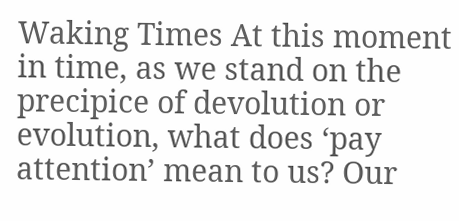Waking Times At this moment in time, as we stand on the precipice of devolution or evolution, what does ‘pay attention’ mean to us? Our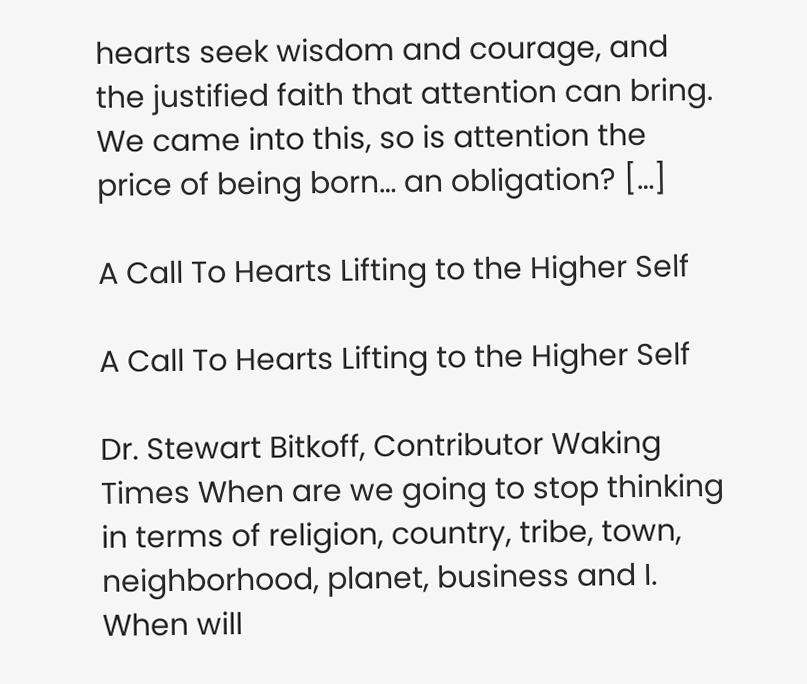hearts seek wisdom and courage, and the justified faith that attention can bring. We came into this, so is attention the price of being born… an obligation? […]

A Call To Hearts Lifting to the Higher Self

A Call To Hearts Lifting to the Higher Self

Dr. Stewart Bitkoff, Contributor Waking Times When are we going to stop thinking in terms of religion, country, tribe, town, neighborhood, planet, business and I. When will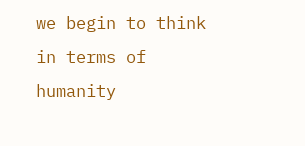we begin to think in terms of humanity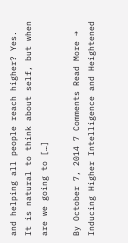and helping all people reach higher? Yes. It is natural to think about self, but when are we going to […]

By October 7, 2014 7 Comments Read More →
Inducing Higher Intelligence and Heightened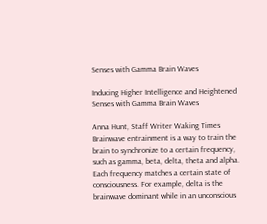Senses with Gamma Brain Waves

Inducing Higher Intelligence and Heightened Senses with Gamma Brain Waves

Anna Hunt, Staff Writer Waking Times Brainwave entrainment is a way to train the brain to synchronize to a certain frequency, such as gamma, beta, delta, theta and alpha. Each frequency matches a certain state of consciousness. For example, delta is the brainwave dominant while in an unconscious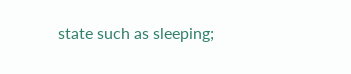state such as sleeping;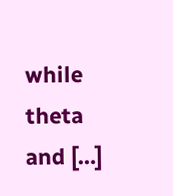while theta and […]